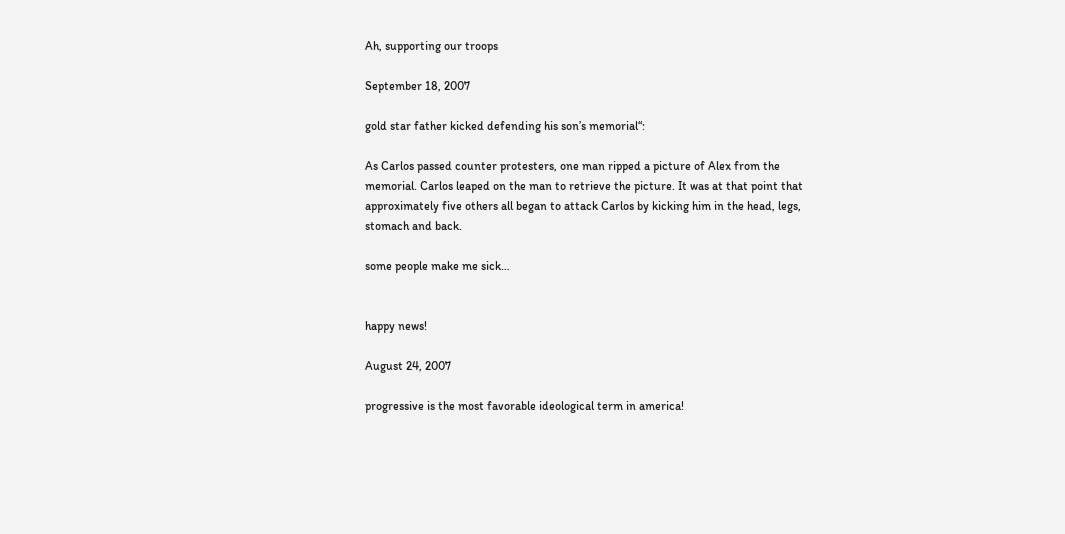Ah, supporting our troops

September 18, 2007

gold star father kicked defending his son’s memorial“:

As Carlos passed counter protesters, one man ripped a picture of Alex from the memorial. Carlos leaped on the man to retrieve the picture. It was at that point that approximately five others all began to attack Carlos by kicking him in the head, legs, stomach and back.

some people make me sick…


happy news!

August 24, 2007

progressive is the most favorable ideological term in america!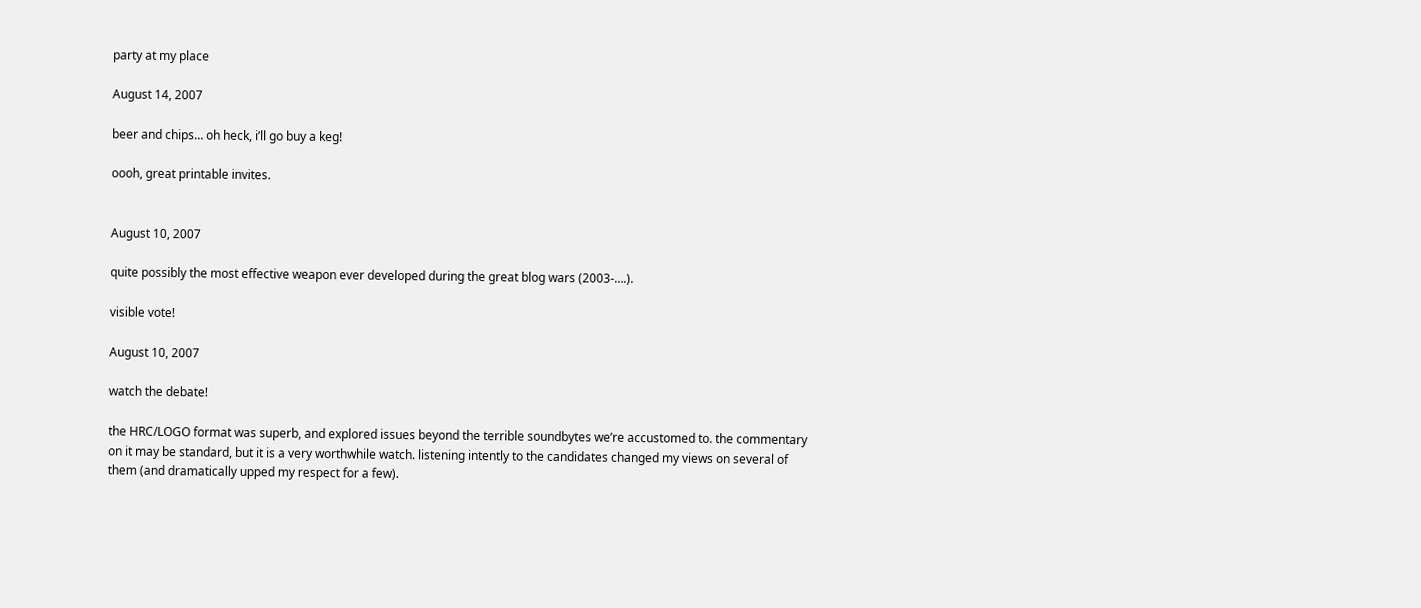party at my place

August 14, 2007

beer and chips… oh heck, i’ll go buy a keg!

oooh, great printable invites.


August 10, 2007

quite possibly the most effective weapon ever developed during the great blog wars (2003-….).

visible vote!

August 10, 2007

watch the debate!

the HRC/LOGO format was superb, and explored issues beyond the terrible soundbytes we’re accustomed to. the commentary on it may be standard, but it is a very worthwhile watch. listening intently to the candidates changed my views on several of them (and dramatically upped my respect for a few).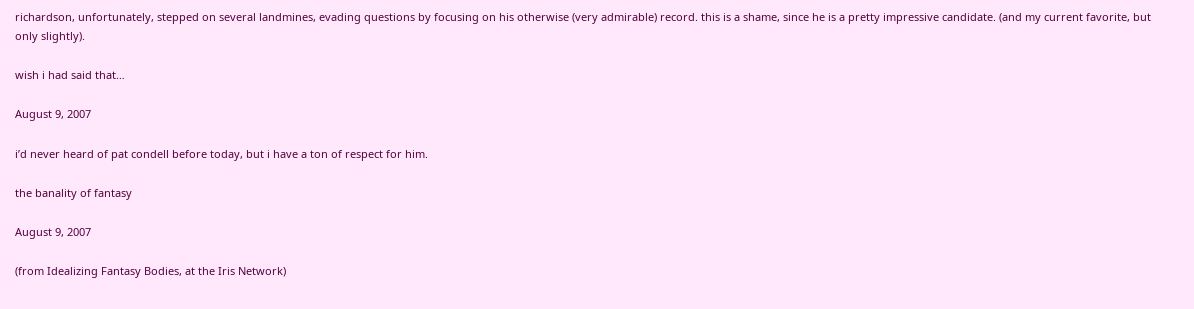richardson, unfortunately, stepped on several landmines, evading questions by focusing on his otherwise (very admirable) record. this is a shame, since he is a pretty impressive candidate. (and my current favorite, but only slightly).

wish i had said that…

August 9, 2007

i’d never heard of pat condell before today, but i have a ton of respect for him.

the banality of fantasy

August 9, 2007

(from Idealizing Fantasy Bodies, at the Iris Network)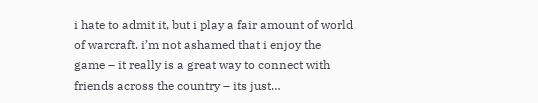i hate to admit it, but i play a fair amount of world of warcraft. i’m not ashamed that i enjoy the game – it really is a great way to connect with friends across the country – its just…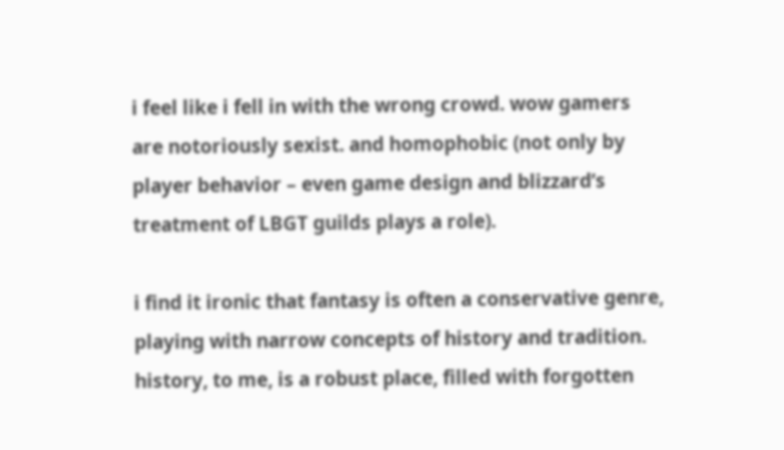i feel like i fell in with the wrong crowd. wow gamers are notoriously sexist. and homophobic (not only by player behavior – even game design and blizzard’s treatment of LBGT guilds plays a role).

i find it ironic that fantasy is often a conservative genre, playing with narrow concepts of history and tradition. history, to me, is a robust place, filled with forgotten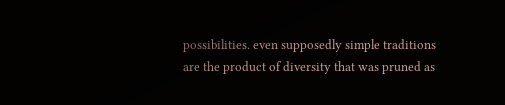possibilities. even supposedly simple traditions are the product of diversity that was pruned as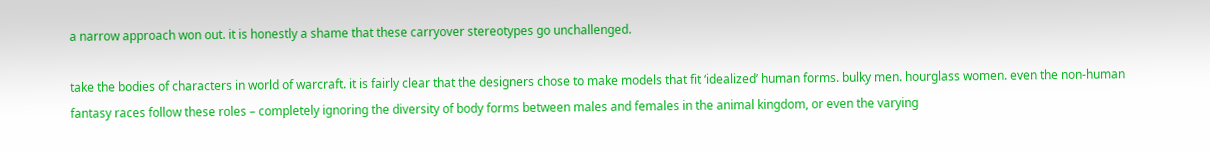a narrow approach won out. it is honestly a shame that these carryover stereotypes go unchallenged.

take the bodies of characters in world of warcraft. it is fairly clear that the designers chose to make models that fit ‘idealized’ human forms. bulky men. hourglass women. even the non-human fantasy races follow these roles – completely ignoring the diversity of body forms between males and females in the animal kingdom, or even the varying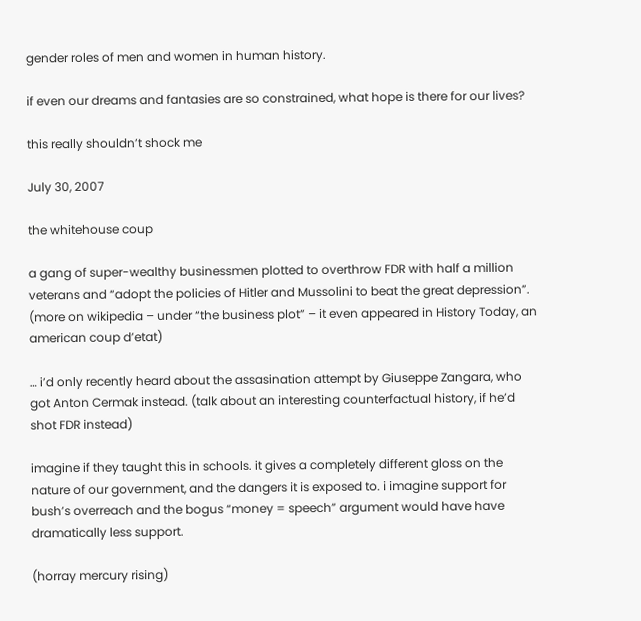gender roles of men and women in human history.

if even our dreams and fantasies are so constrained, what hope is there for our lives?

this really shouldn’t shock me

July 30, 2007

the whitehouse coup

a gang of super-wealthy businessmen plotted to overthrow FDR with half a million veterans and “adopt the policies of Hitler and Mussolini to beat the great depression”. (more on wikipedia – under “the business plot” – it even appeared in History Today, an american coup d’etat)

… i’d only recently heard about the assasination attempt by Giuseppe Zangara, who got Anton Cermak instead. (talk about an interesting counterfactual history, if he’d shot FDR instead)

imagine if they taught this in schools. it gives a completely different gloss on the nature of our government, and the dangers it is exposed to. i imagine support for bush’s overreach and the bogus “money = speech” argument would have have dramatically less support.

(horray mercury rising)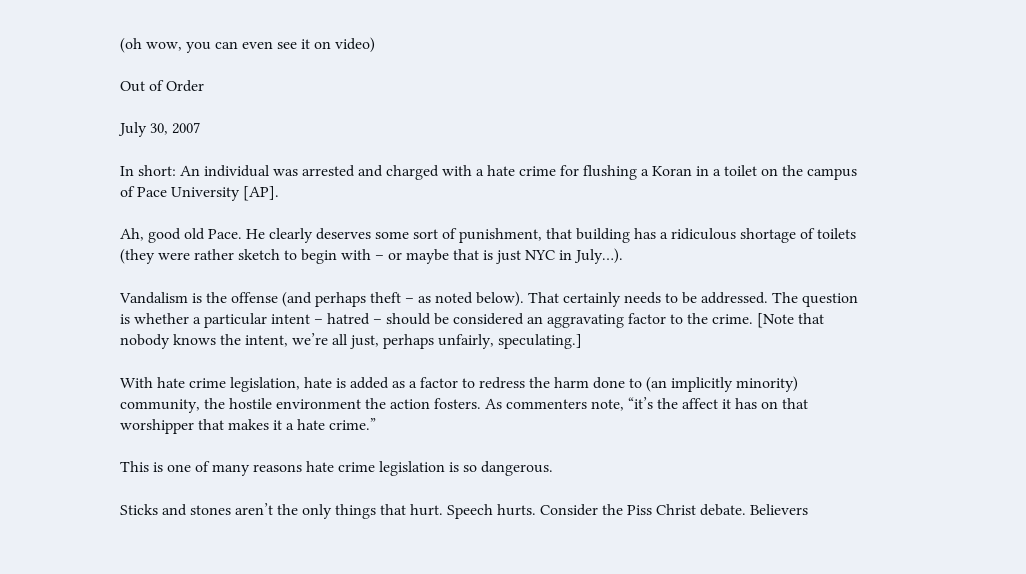(oh wow, you can even see it on video)

Out of Order

July 30, 2007

In short: An individual was arrested and charged with a hate crime for flushing a Koran in a toilet on the campus of Pace University [AP].

Ah, good old Pace. He clearly deserves some sort of punishment, that building has a ridiculous shortage of toilets (they were rather sketch to begin with – or maybe that is just NYC in July…).

Vandalism is the offense (and perhaps theft – as noted below). That certainly needs to be addressed. The question is whether a particular intent – hatred – should be considered an aggravating factor to the crime. [Note that nobody knows the intent, we’re all just, perhaps unfairly, speculating.]

With hate crime legislation, hate is added as a factor to redress the harm done to (an implicitly minority) community, the hostile environment the action fosters. As commenters note, “it’s the affect it has on that worshipper that makes it a hate crime.”

This is one of many reasons hate crime legislation is so dangerous.

Sticks and stones aren’t the only things that hurt. Speech hurts. Consider the Piss Christ debate. Believers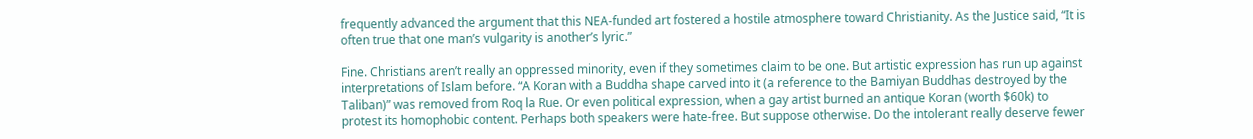frequently advanced the argument that this NEA-funded art fostered a hostile atmosphere toward Christianity. As the Justice said, “It is often true that one man’s vulgarity is another’s lyric.”

Fine. Christians aren’t really an oppressed minority, even if they sometimes claim to be one. But artistic expression has run up against interpretations of Islam before. “A Koran with a Buddha shape carved into it (a reference to the Bamiyan Buddhas destroyed by the Taliban)” was removed from Roq la Rue. Or even political expression, when a gay artist burned an antique Koran (worth $60k) to protest its homophobic content. Perhaps both speakers were hate-free. But suppose otherwise. Do the intolerant really deserve fewer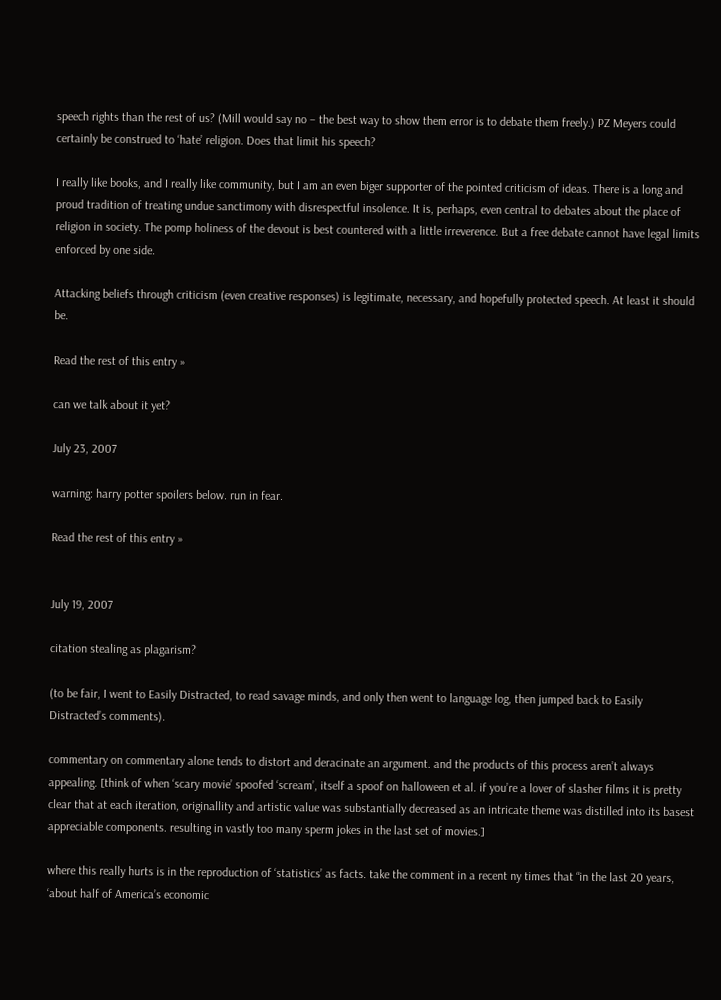speech rights than the rest of us? (Mill would say no – the best way to show them error is to debate them freely.) PZ Meyers could certainly be construed to ‘hate’ religion. Does that limit his speech?

I really like books, and I really like community, but I am an even biger supporter of the pointed criticism of ideas. There is a long and proud tradition of treating undue sanctimony with disrespectful insolence. It is, perhaps, even central to debates about the place of religion in society. The pomp holiness of the devout is best countered with a little irreverence. But a free debate cannot have legal limits enforced by one side.

Attacking beliefs through criticism (even creative responses) is legitimate, necessary, and hopefully protected speech. At least it should be.

Read the rest of this entry »

can we talk about it yet?

July 23, 2007

warning: harry potter spoilers below. run in fear.

Read the rest of this entry »


July 19, 2007

citation stealing as plagarism?

(to be fair, I went to Easily Distracted, to read savage minds, and only then went to language log, then jumped back to Easily Distracted’s comments).

commentary on commentary alone tends to distort and deracinate an argument. and the products of this process aren’t always appealing. [think of when ‘scary movie’ spoofed ‘scream’, itself a spoof on halloween et al. if you’re a lover of slasher films it is pretty clear that at each iteration, originallity and artistic value was substantially decreased as an intricate theme was distilled into its basest appreciable components. resulting in vastly too many sperm jokes in the last set of movies.]

where this really hurts is in the reproduction of ‘statistics’ as facts. take the comment in a recent ny times that “in the last 20 years, ‘about half of America’s economic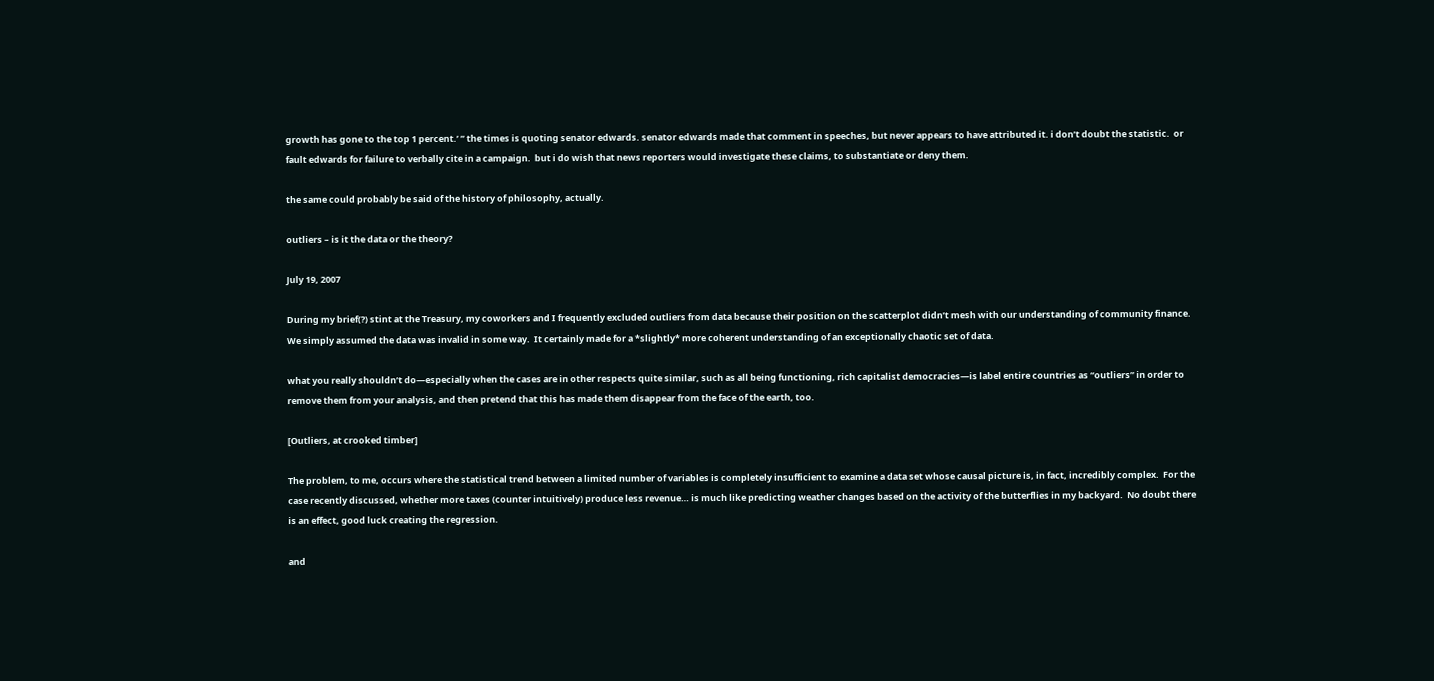growth has gone to the top 1 percent.’ ” the times is quoting senator edwards. senator edwards made that comment in speeches, but never appears to have attributed it. i don’t doubt the statistic.  or fault edwards for failure to verbally cite in a campaign.  but i do wish that news reporters would investigate these claims, to substantiate or deny them.

the same could probably be said of the history of philosophy, actually.

outliers – is it the data or the theory?

July 19, 2007

During my brief(?) stint at the Treasury, my coworkers and I frequently excluded outliers from data because their position on the scatterplot didn’t mesh with our understanding of community finance.  We simply assumed the data was invalid in some way.  It certainly made for a *slightly* more coherent understanding of an exceptionally chaotic set of data.

what you really shouldn’t do—especially when the cases are in other respects quite similar, such as all being functioning, rich capitalist democracies—is label entire countries as “outliers” in order to remove them from your analysis, and then pretend that this has made them disappear from the face of the earth, too.

[Outliers, at crooked timber]

The problem, to me, occurs where the statistical trend between a limited number of variables is completely insufficient to examine a data set whose causal picture is, in fact, incredibly complex.  For the case recently discussed, whether more taxes (counter intuitively) produce less revenue… is much like predicting weather changes based on the activity of the butterflies in my backyard.  No doubt there is an effect, good luck creating the regression.

and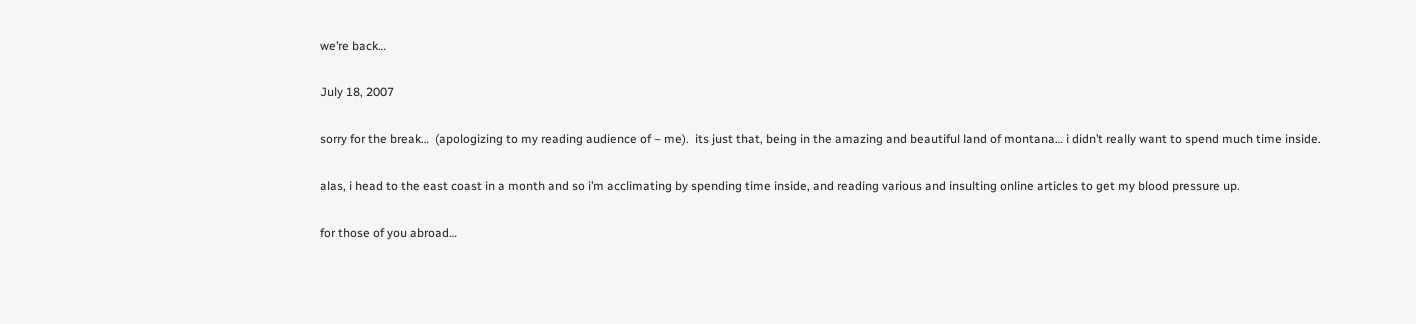we’re back…

July 18, 2007

sorry for the break…  (apologizing to my reading audience of – me).  its just that, being in the amazing and beautiful land of montana… i didn’t really want to spend much time inside.

alas, i head to the east coast in a month and so i’m acclimating by spending time inside, and reading various and insulting online articles to get my blood pressure up.

for those of you abroad…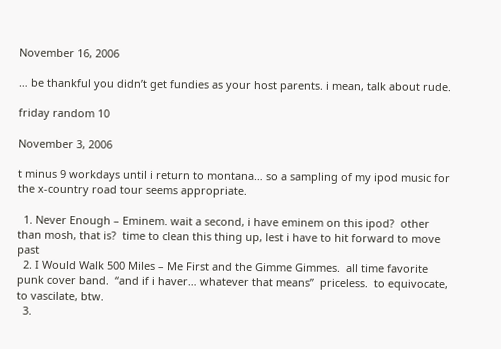November 16, 2006

… be thankful you didn’t get fundies as your host parents. i mean, talk about rude.

friday random 10

November 3, 2006

t minus 9 workdays until i return to montana… so a sampling of my ipod music for the x-country road tour seems appropriate.

  1. Never Enough – Eminem. wait a second, i have eminem on this ipod?  other than mosh, that is?  time to clean this thing up, lest i have to hit forward to move past
  2. I Would Walk 500 Miles – Me First and the Gimme Gimmes.  all time favorite punk cover band.  “and if i haver… whatever that means”  priceless.  to equivocate, to vascilate, btw.
  3.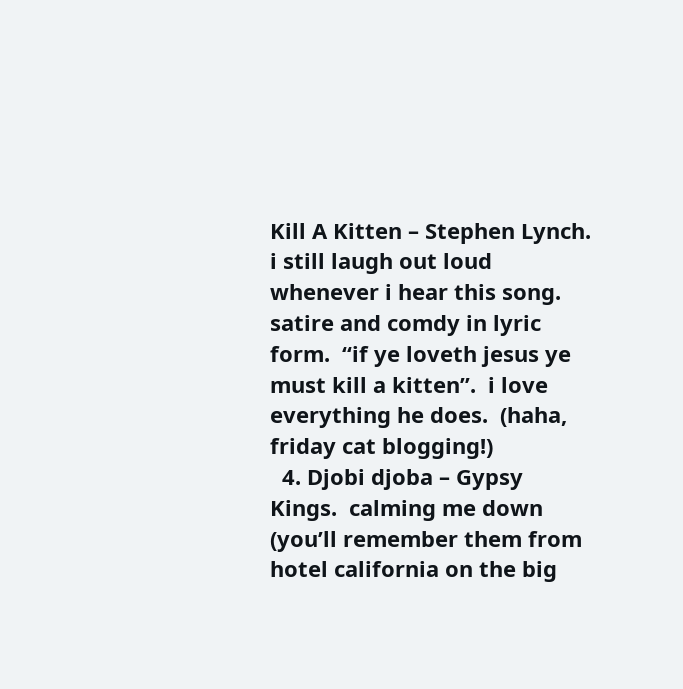Kill A Kitten – Stephen Lynch.  i still laugh out loud whenever i hear this song.  satire and comdy in lyric form.  “if ye loveth jesus ye must kill a kitten”.  i love everything he does.  (haha, friday cat blogging!)
  4. Djobi djoba – Gypsy Kings.  calming me down (you’ll remember them from hotel california on the big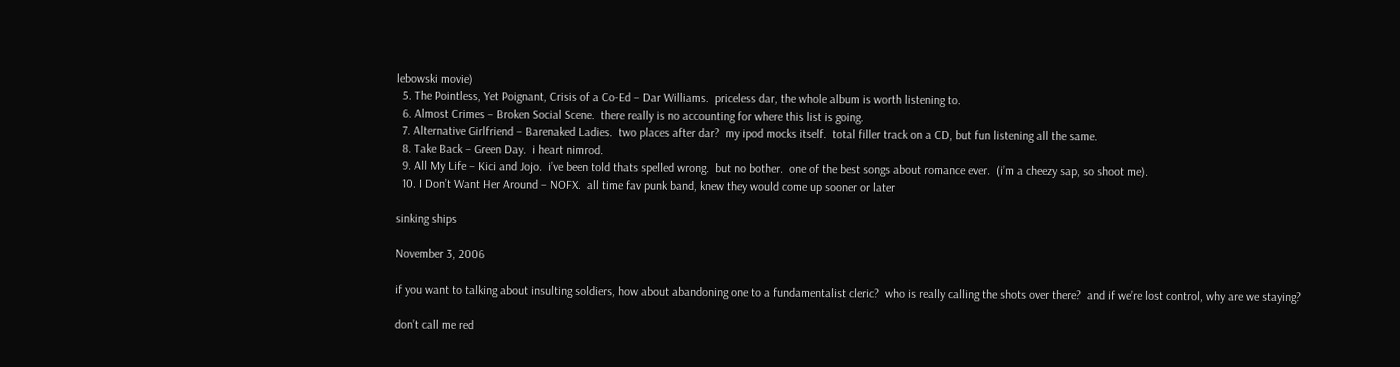lebowski movie)
  5. The Pointless, Yet Poignant, Crisis of a Co-Ed – Dar Williams.  priceless dar, the whole album is worth listening to.
  6. Almost Crimes – Broken Social Scene.  there really is no accounting for where this list is going.
  7. Alternative Girlfriend – Barenaked Ladies.  two places after dar?  my ipod mocks itself.  total filler track on a CD, but fun listening all the same.
  8. Take Back – Green Day.  i heart nimrod.
  9. All My Life – Kici and Jojo.  i’ve been told thats spelled wrong.  but no bother.  one of the best songs about romance ever.  (i’m a cheezy sap, so shoot me).
  10. I Don’t Want Her Around – NOFX.  all time fav punk band, knew they would come up sooner or later

sinking ships

November 3, 2006

if you want to talking about insulting soldiers, how about abandoning one to a fundamentalist cleric?  who is really calling the shots over there?  and if we’re lost control, why are we staying?

don’t call me red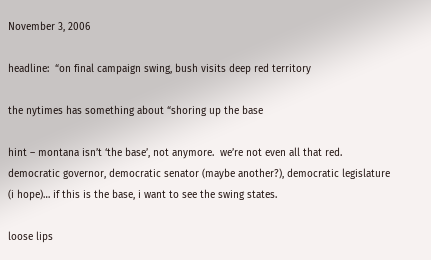November 3, 2006

headline:  “on final campaign swing, bush visits deep red territory

the nytimes has something about “shoring up the base

hint – montana isn’t ‘the base’, not anymore.  we’re not even all that red.  democratic governor, democratic senator (maybe another?), democratic legislature (i hope)… if this is the base, i want to see the swing states.

loose lips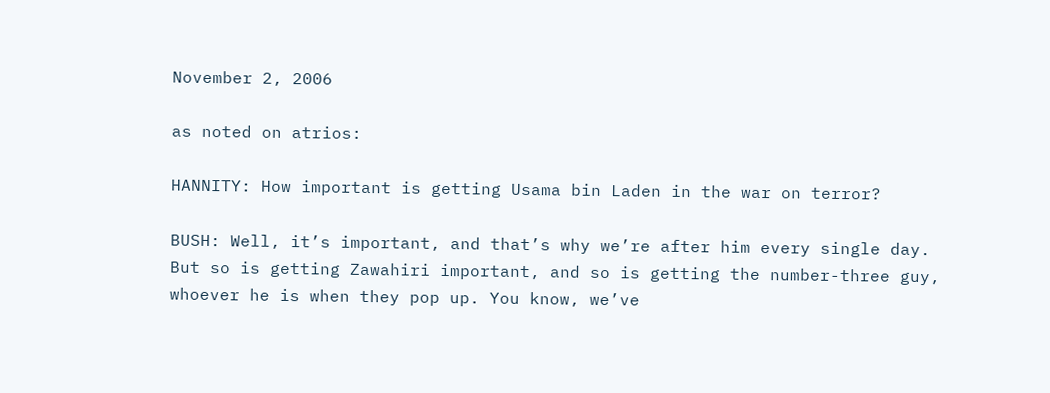November 2, 2006

as noted on atrios:

HANNITY: How important is getting Usama bin Laden in the war on terror?

BUSH: Well, it’s important, and that’s why we’re after him every single day. But so is getting Zawahiri important, and so is getting the number-three guy, whoever he is when they pop up. You know, we’ve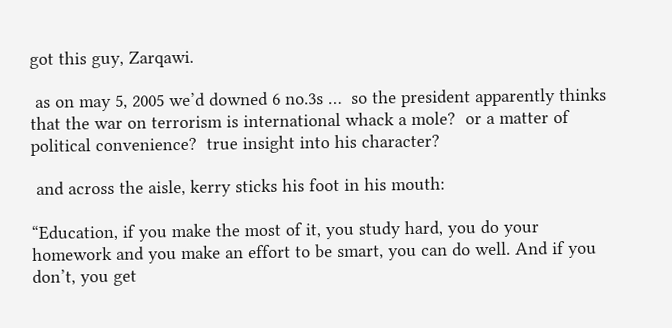got this guy, Zarqawi.

 as on may 5, 2005 we’d downed 6 no.3s …  so the president apparently thinks that the war on terrorism is international whack a mole?  or a matter of political convenience?  true insight into his character?

 and across the aisle, kerry sticks his foot in his mouth:

“Education, if you make the most of it, you study hard, you do your homework and you make an effort to be smart, you can do well. And if you don’t, you get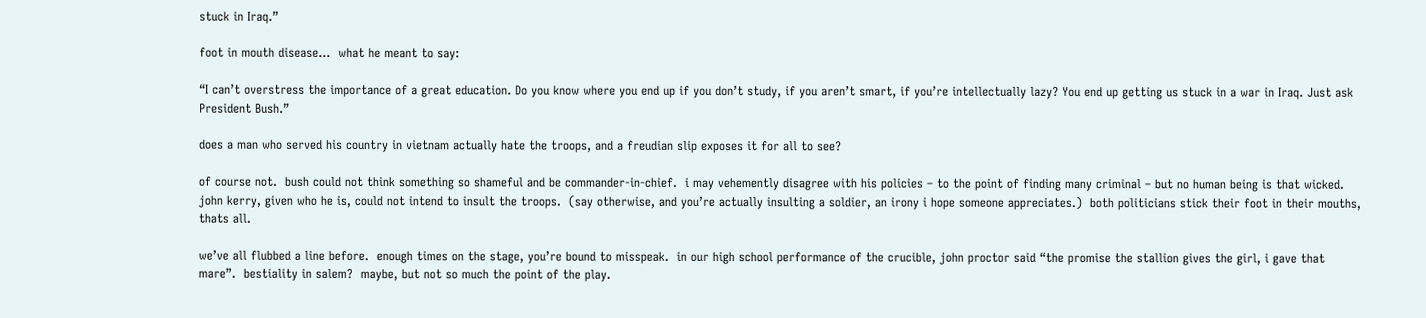stuck in Iraq.”

foot in mouth disease…  what he meant to say:

“I can’t overstress the importance of a great education. Do you know where you end up if you don’t study, if you aren’t smart, if you’re intellectually lazy? You end up getting us stuck in a war in Iraq. Just ask President Bush.”

does a man who served his country in vietnam actually hate the troops, and a freudian slip exposes it for all to see?

of course not.  bush could not think something so shameful and be commander-in-chief.  i may vehemently disagree with his policies – to the point of finding many criminal – but no human being is that wicked.  john kerry, given who he is, could not intend to insult the troops.  (say otherwise, and you’re actually insulting a soldier, an irony i hope someone appreciates.)  both politicians stick their foot in their mouths, thats all.

we’ve all flubbed a line before.  enough times on the stage, you’re bound to misspeak.  in our high school performance of the crucible, john proctor said “the promise the stallion gives the girl, i gave that mare”.  bestiality in salem?  maybe, but not so much the point of the play.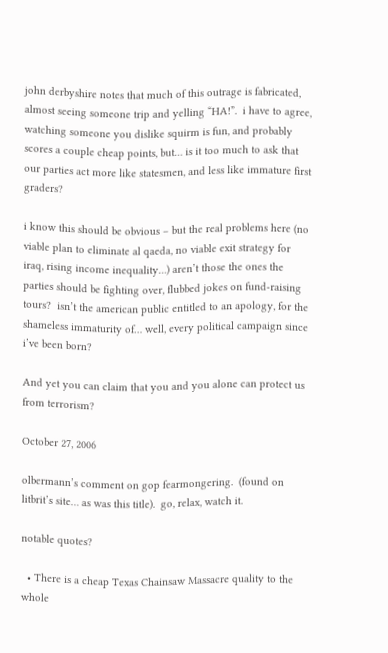john derbyshire notes that much of this outrage is fabricated, almost seeing someone trip and yelling “HA!”.  i have to agree, watching someone you dislike squirm is fun, and probably scores a couple cheap points, but… is it too much to ask that our parties act more like statesmen, and less like immature first graders?

i know this should be obvious – but the real problems here (no viable plan to eliminate al qaeda, no viable exit strategy for iraq, rising income inequality…) aren’t those the ones the parties should be fighting over, flubbed jokes on fund-raising tours?  isn’t the american public entitled to an apology, for the shameless immaturity of… well, every political campaign since i’ve been born?

And yet you can claim that you and you alone can protect us from terrorism?

October 27, 2006

olbermann’s comment on gop fearmongering.  (found on litbrit’s site… as was this title).  go, relax, watch it.

notable quotes?

  • There is a cheap Texas Chainsaw Massacre quality to the whole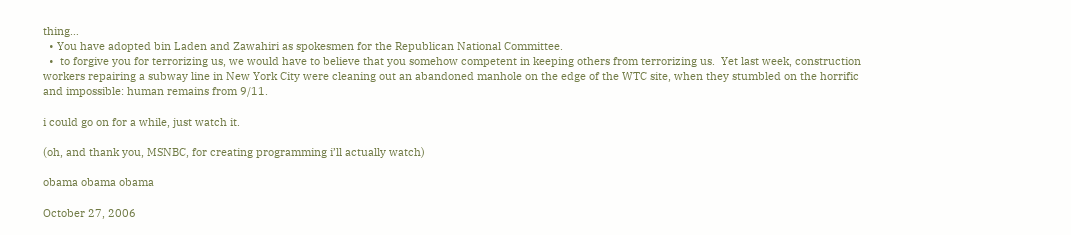thing…
  • You have adopted bin Laden and Zawahiri as spokesmen for the Republican National Committee.
  •  to forgive you for terrorizing us, we would have to believe that you somehow competent in keeping others from terrorizing us.  Yet last week, construction workers repairing a subway line in New York City were cleaning out an abandoned manhole on the edge of the WTC site, when they stumbled on the horrific and impossible: human remains from 9/11.

i could go on for a while, just watch it.

(oh, and thank you, MSNBC, for creating programming i’ll actually watch)

obama obama obama

October 27, 2006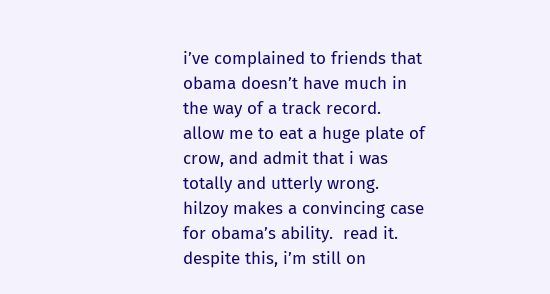i’ve complained to friends that obama doesn’t have much in the way of a track record.  allow me to eat a huge plate of crow, and admit that i was totally and utterly wrong.  hilzoy makes a convincing case for obama’s ability.  read it.  despite this, i’m still on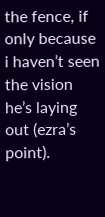the fence, if only because i haven’t seen the vision he’s laying out (ezra’s point).